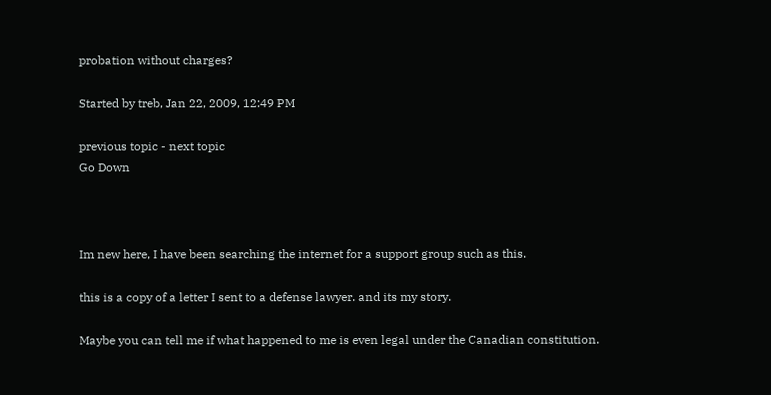probation without charges?

Started by treb, Jan 22, 2009, 12:49 PM

previous topic - next topic
Go Down



Im new here, I have been searching the internet for a support group such as this.

this is a copy of a letter I sent to a defense lawyer. and its my story.

Maybe you can tell me if what happened to me is even legal under the Canadian constitution.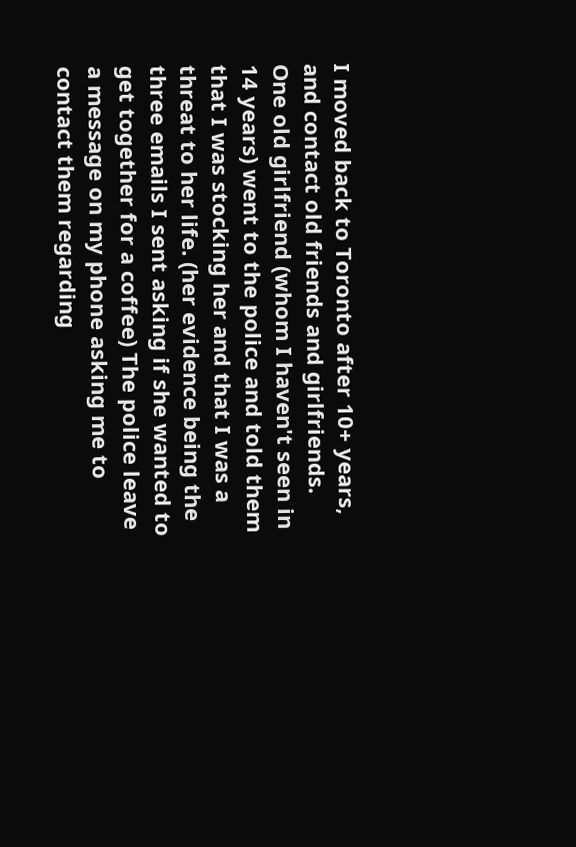I moved back to Toronto after 10+ years, and contact old friends and girlfriends. One old girlfriend (whom I haven't seen in 14 years) went to the police and told them that I was stocking her and that I was a threat to her life. (her evidence being the three emails I sent asking if she wanted to get together for a coffee) The police leave a message on my phone asking me to contact them regarding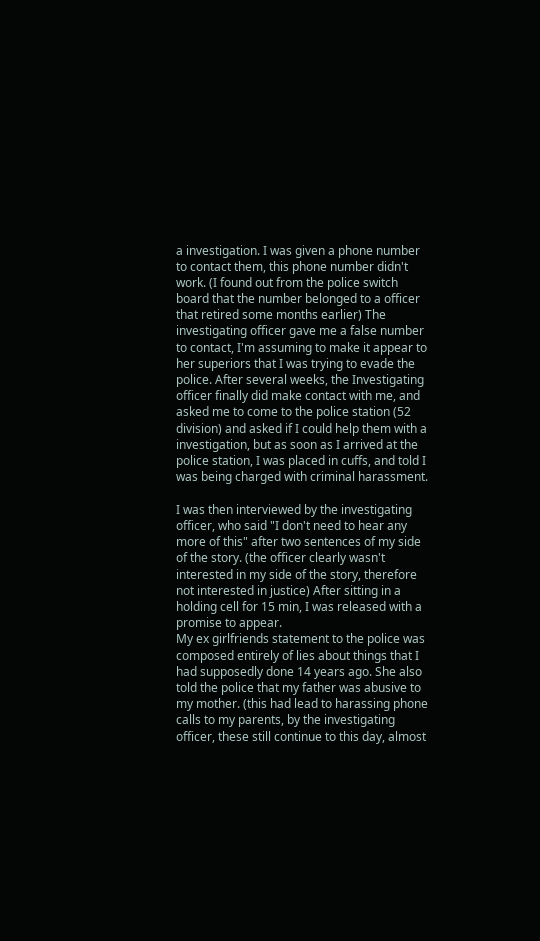a investigation. I was given a phone number to contact them, this phone number didn't work. (I found out from the police switch board that the number belonged to a officer that retired some months earlier) The investigating officer gave me a false number to contact, I'm assuming to make it appear to her superiors that I was trying to evade the police. After several weeks, the Investigating officer finally did make contact with me, and asked me to come to the police station (52 division) and asked if I could help them with a investigation, but as soon as I arrived at the police station, I was placed in cuffs, and told I was being charged with criminal harassment.

I was then interviewed by the investigating officer, who said "I don't need to hear any more of this" after two sentences of my side of the story. (the officer clearly wasn't interested in my side of the story, therefore not interested in justice) After sitting in a holding cell for 15 min, I was released with a promise to appear.
My ex girlfriends statement to the police was composed entirely of lies about things that I had supposedly done 14 years ago. She also told the police that my father was abusive to my mother. (this had lead to harassing phone calls to my parents, by the investigating officer, these still continue to this day, almost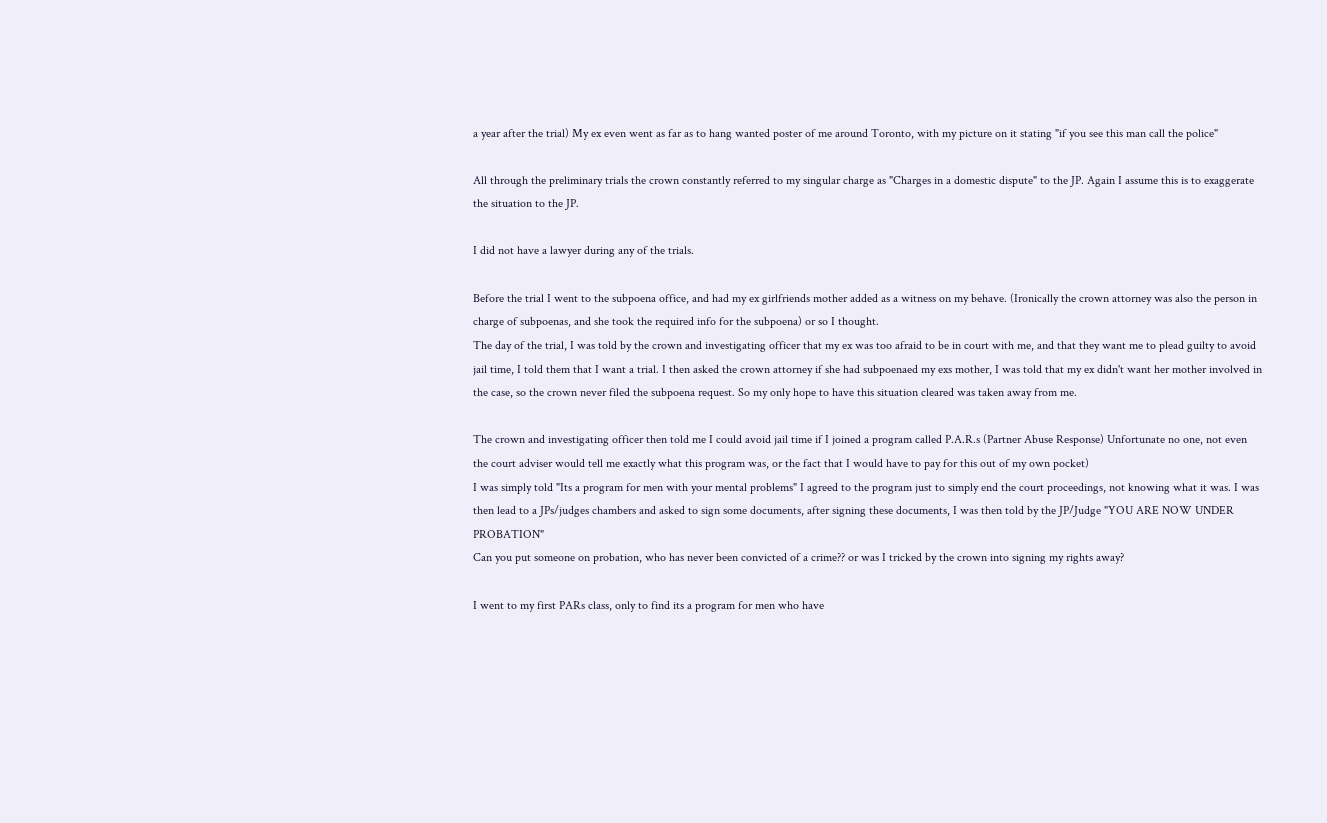a year after the trial) My ex even went as far as to hang wanted poster of me around Toronto, with my picture on it stating "if you see this man call the police"

All through the preliminary trials the crown constantly referred to my singular charge as "Charges in a domestic dispute" to the JP. Again I assume this is to exaggerate the situation to the JP.

I did not have a lawyer during any of the trials.

Before the trial I went to the subpoena office, and had my ex girlfriends mother added as a witness on my behave. (Ironically the crown attorney was also the person in charge of subpoenas, and she took the required info for the subpoena) or so I thought.
The day of the trial, I was told by the crown and investigating officer that my ex was too afraid to be in court with me, and that they want me to plead guilty to avoid jail time, I told them that I want a trial. I then asked the crown attorney if she had subpoenaed my exs mother, I was told that my ex didn't want her mother involved in the case, so the crown never filed the subpoena request. So my only hope to have this situation cleared was taken away from me.

The crown and investigating officer then told me I could avoid jail time if I joined a program called P.A.R.s (Partner Abuse Response) Unfortunate no one, not even the court adviser would tell me exactly what this program was, or the fact that I would have to pay for this out of my own pocket)
I was simply told "Its a program for men with your mental problems" I agreed to the program just to simply end the court proceedings, not knowing what it was. I was then lead to a JPs/judges chambers and asked to sign some documents, after signing these documents, I was then told by the JP/Judge "YOU ARE NOW UNDER PROBATION"
Can you put someone on probation, who has never been convicted of a crime?? or was I tricked by the crown into signing my rights away?

I went to my first PARs class, only to find its a program for men who have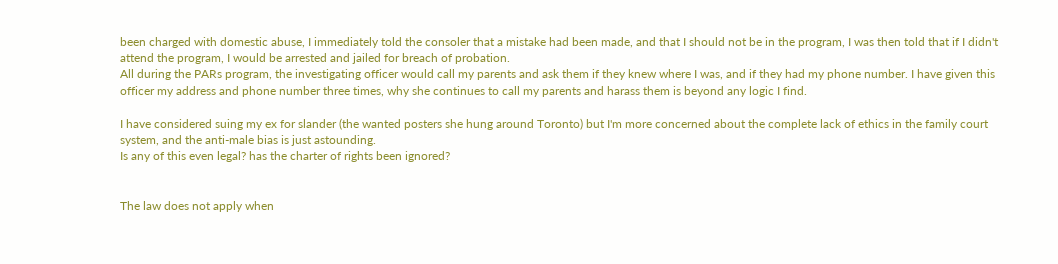been charged with domestic abuse, I immediately told the consoler that a mistake had been made, and that I should not be in the program, I was then told that if I didn't attend the program, I would be arrested and jailed for breach of probation.
All during the PARs program, the investigating officer would call my parents and ask them if they knew where I was, and if they had my phone number. I have given this officer my address and phone number three times, why she continues to call my parents and harass them is beyond any logic I find.

I have considered suing my ex for slander (the wanted posters she hung around Toronto) but I'm more concerned about the complete lack of ethics in the family court system, and the anti-male bias is just astounding.
Is any of this even legal? has the charter of rights been ignored?


The law does not apply when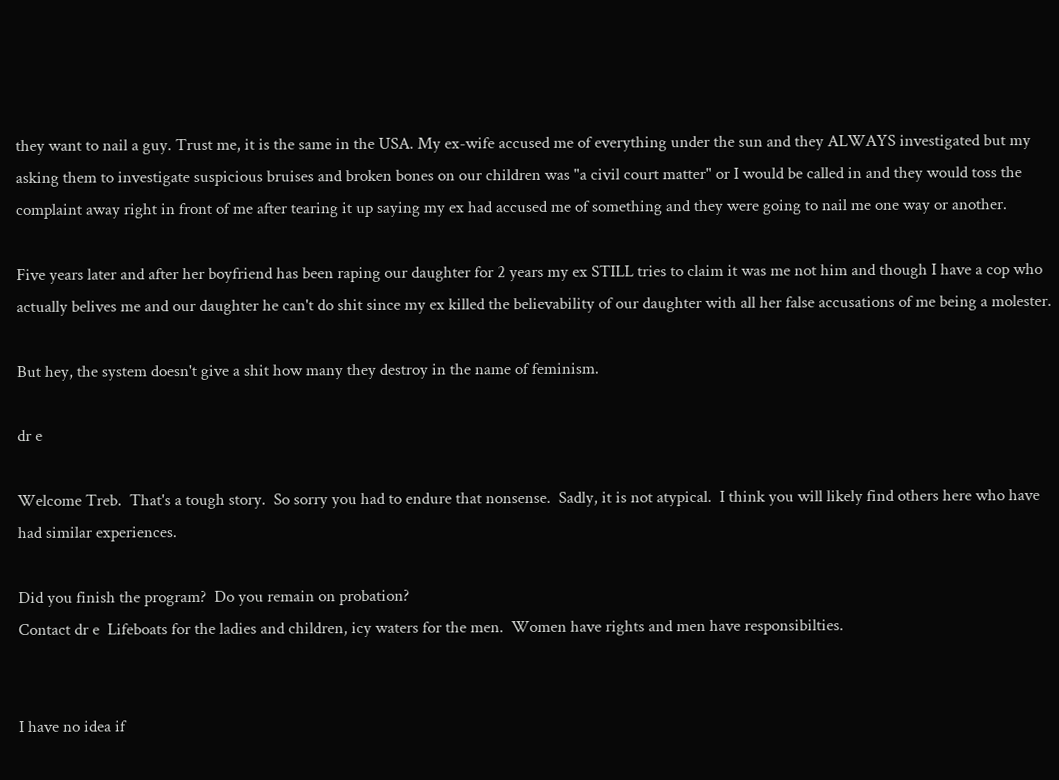they want to nail a guy. Trust me, it is the same in the USA. My ex-wife accused me of everything under the sun and they ALWAYS investigated but my asking them to investigate suspicious bruises and broken bones on our children was "a civil court matter" or I would be called in and they would toss the complaint away right in front of me after tearing it up saying my ex had accused me of something and they were going to nail me one way or another.

Five years later and after her boyfriend has been raping our daughter for 2 years my ex STILL tries to claim it was me not him and though I have a cop who actually belives me and our daughter he can't do shit since my ex killed the believability of our daughter with all her false accusations of me being a molester.

But hey, the system doesn't give a shit how many they destroy in the name of feminism.

dr e

Welcome Treb.  That's a tough story.  So sorry you had to endure that nonsense.  Sadly, it is not atypical.  I think you will likely find others here who have had similar experiences.

Did you finish the program?  Do you remain on probation?
Contact dr e  Lifeboats for the ladies and children, icy waters for the men.  Women have rights and men have responsibilties.


I have no idea if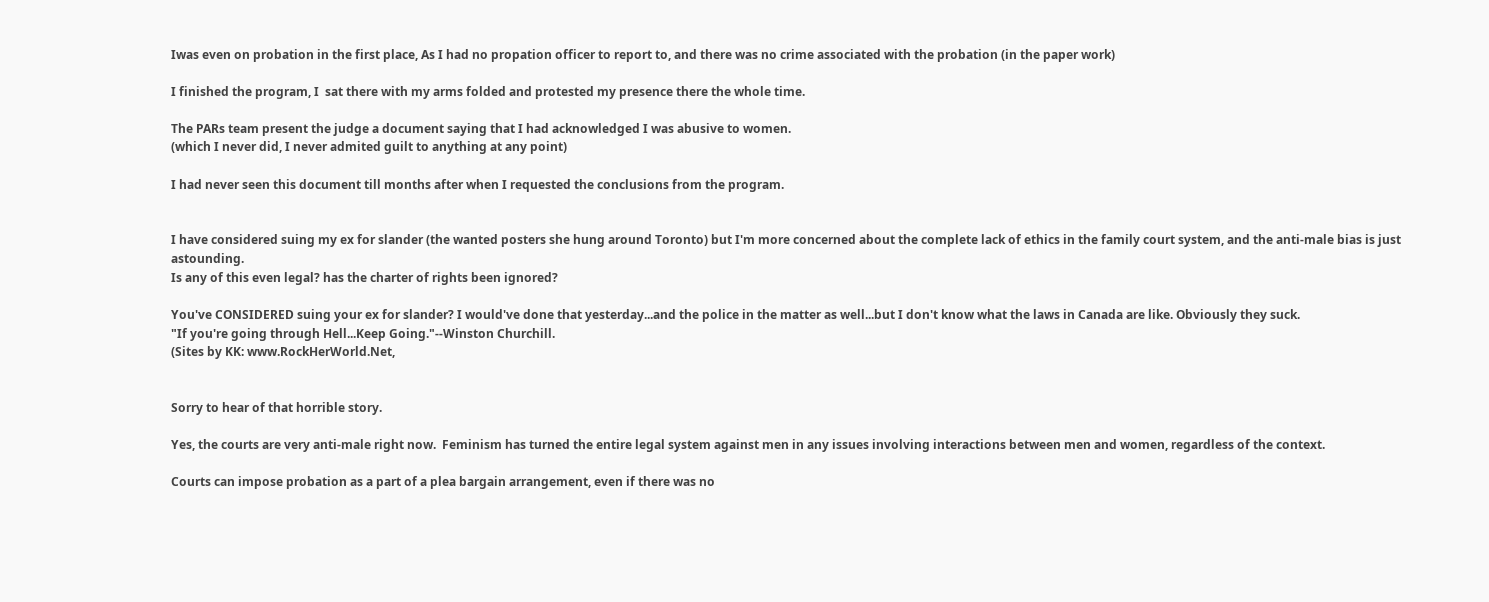Iwas even on probation in the first place, As I had no propation officer to report to, and there was no crime associated with the probation (in the paper work)

I finished the program, I  sat there with my arms folded and protested my presence there the whole time.

The PARs team present the judge a document saying that I had acknowledged I was abusive to women.
(which I never did, I never admited guilt to anything at any point)

I had never seen this document till months after when I requested the conclusions from the program.


I have considered suing my ex for slander (the wanted posters she hung around Toronto) but I'm more concerned about the complete lack of ethics in the family court system, and the anti-male bias is just astounding.
Is any of this even legal? has the charter of rights been ignored?

You've CONSIDERED suing your ex for slander? I would've done that yesterday...and the police in the matter as well...but I don't know what the laws in Canada are like. Obviously they suck.
"If you're going through Hell...Keep Going."--Winston Churchill.
(Sites by KK: www.RockHerWorld.Net,


Sorry to hear of that horrible story.

Yes, the courts are very anti-male right now.  Feminism has turned the entire legal system against men in any issues involving interactions between men and women, regardless of the context.

Courts can impose probation as a part of a plea bargain arrangement, even if there was no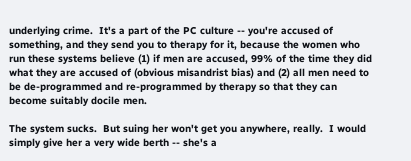underlying crime.  It's a part of the PC culture -- you're accused of something, and they send you to therapy for it, because the women who run these systems believe (1) if men are accused, 99% of the time they did what they are accused of (obvious misandrist bias) and (2) all men need to be de-programmed and re-programmed by therapy so that they can become suitably docile men.

The system sucks.  But suing her won't get you anywhere, really.  I would simply give her a very wide berth -- she's a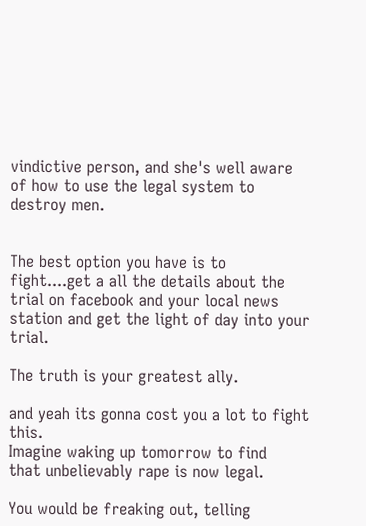vindictive person, and she's well aware of how to use the legal system to destroy men.


The best option you have is to fight....get a all the details about the trial on facebook and your local news station and get the light of day into your trial.

The truth is your greatest ally.

and yeah its gonna cost you a lot to fight this.
Imagine waking up tomorrow to find
that unbelievably rape is now legal.

You would be freaking out, telling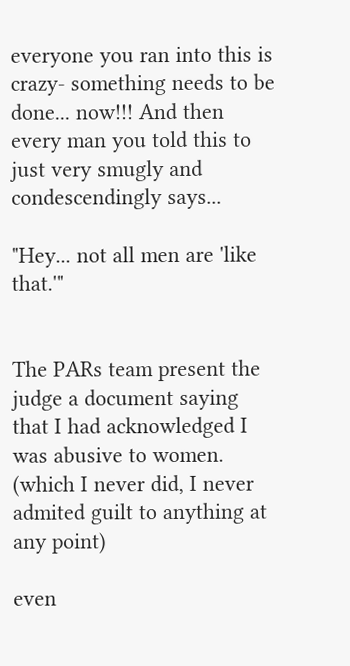everyone you ran into this is crazy- something needs to be done... now!!! And then every man you told this to just very smugly and condescendingly says...

"Hey... not all men are 'like that.'"


The PARs team present the judge a document saying that I had acknowledged I was abusive to women.
(which I never did, I never admited guilt to anything at any point)

even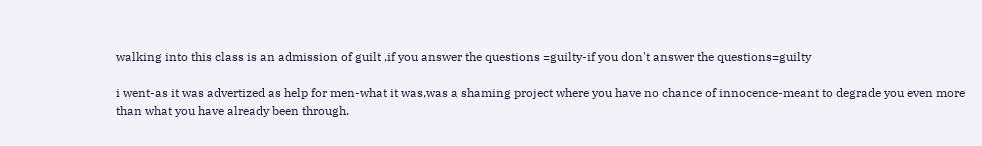walking into this class is an admission of guilt ,if you answer the questions =guilty-if you don't answer the questions=guilty

i went-as it was advertized as help for men-what it was,was a shaming project where you have no chance of innocence-meant to degrade you even more than what you have already been through.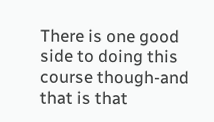There is one good side to doing this course though-and that is that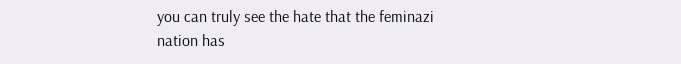you can truly see the hate that the feminazi nation has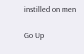instilled on men

Go Up